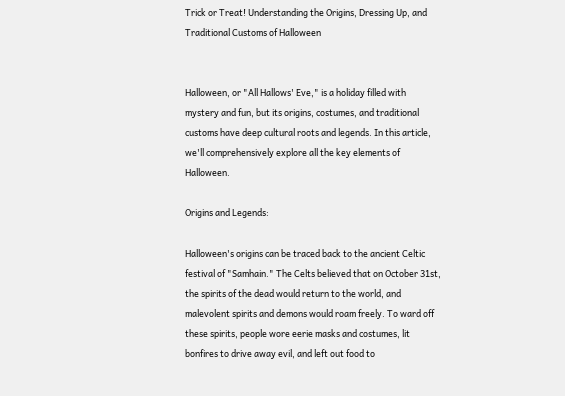Trick or Treat! Understanding the Origins, Dressing Up, and Traditional Customs of Halloween


Halloween, or "All Hallows' Eve," is a holiday filled with mystery and fun, but its origins, costumes, and traditional customs have deep cultural roots and legends. In this article, we'll comprehensively explore all the key elements of Halloween.

Origins and Legends:

Halloween's origins can be traced back to the ancient Celtic festival of "Samhain." The Celts believed that on October 31st, the spirits of the dead would return to the world, and malevolent spirits and demons would roam freely. To ward off these spirits, people wore eerie masks and costumes, lit bonfires to drive away evil, and left out food to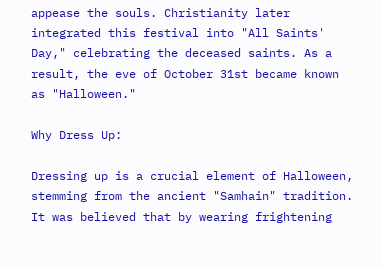appease the souls. Christianity later integrated this festival into "All Saints' Day," celebrating the deceased saints. As a result, the eve of October 31st became known as "Halloween."

Why Dress Up:

Dressing up is a crucial element of Halloween, stemming from the ancient "Samhain" tradition. It was believed that by wearing frightening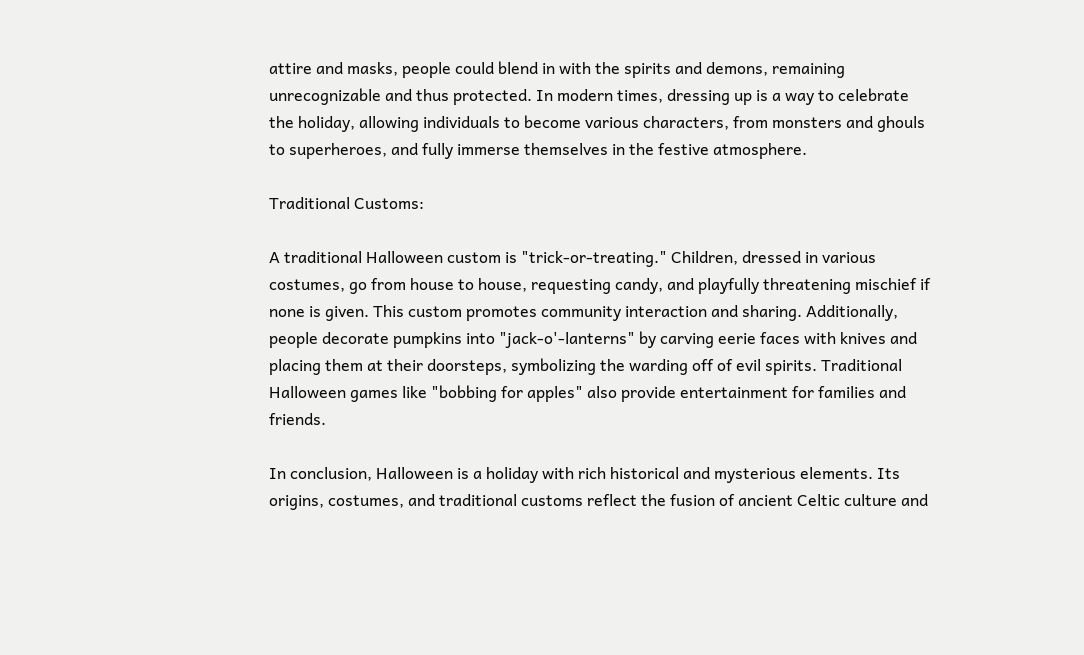attire and masks, people could blend in with the spirits and demons, remaining unrecognizable and thus protected. In modern times, dressing up is a way to celebrate the holiday, allowing individuals to become various characters, from monsters and ghouls to superheroes, and fully immerse themselves in the festive atmosphere.

Traditional Customs:

A traditional Halloween custom is "trick-or-treating." Children, dressed in various costumes, go from house to house, requesting candy, and playfully threatening mischief if none is given. This custom promotes community interaction and sharing. Additionally, people decorate pumpkins into "jack-o'-lanterns" by carving eerie faces with knives and placing them at their doorsteps, symbolizing the warding off of evil spirits. Traditional Halloween games like "bobbing for apples" also provide entertainment for families and friends.

In conclusion, Halloween is a holiday with rich historical and mysterious elements. Its origins, costumes, and traditional customs reflect the fusion of ancient Celtic culture and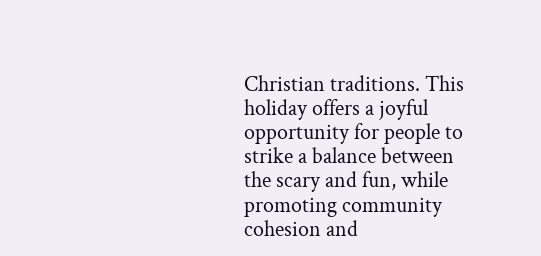Christian traditions. This holiday offers a joyful opportunity for people to strike a balance between the scary and fun, while promoting community cohesion and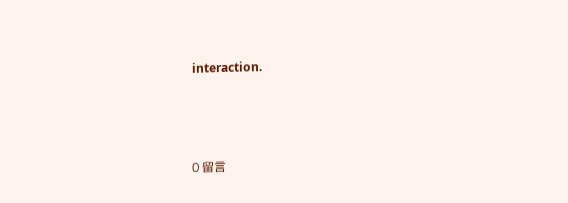interaction.



0 留言